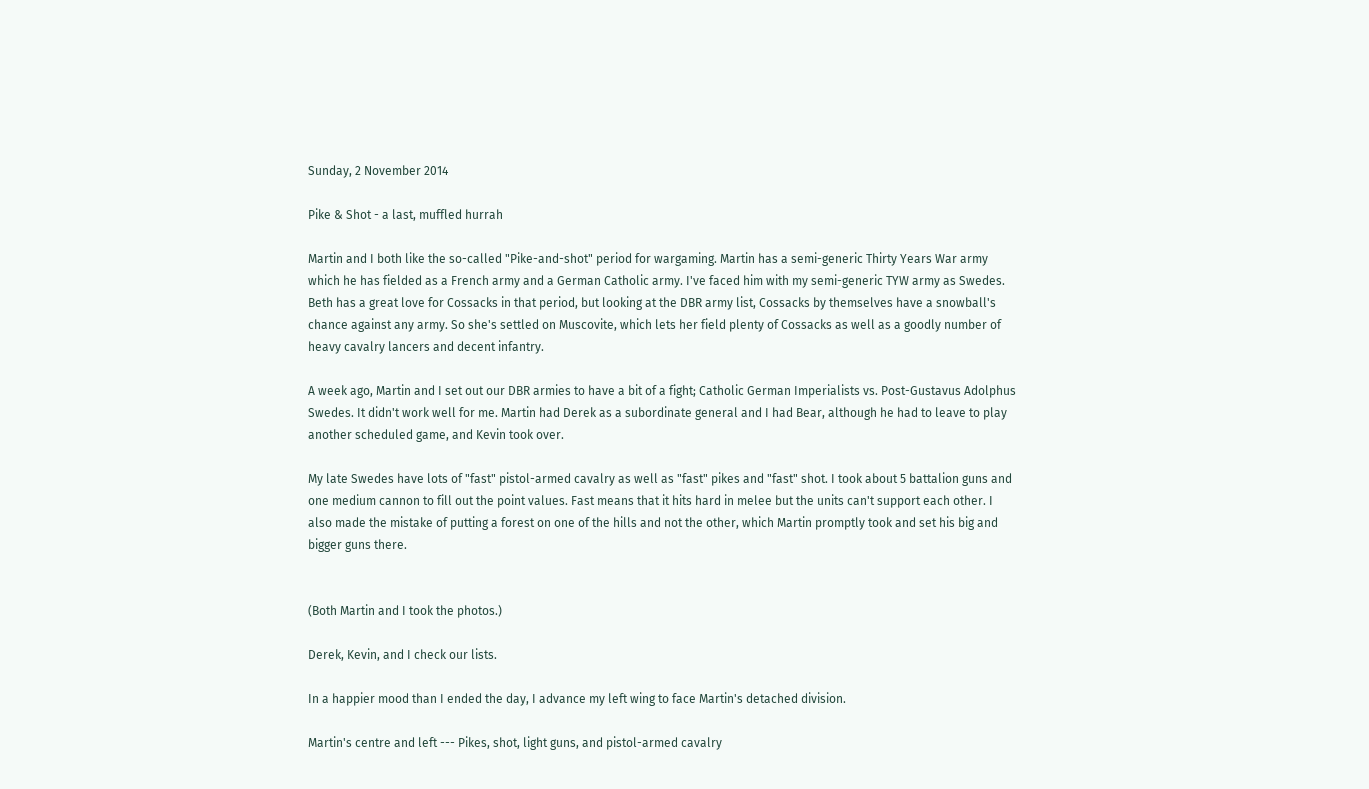Sunday, 2 November 2014

Pike & Shot - a last, muffled hurrah

Martin and I both like the so-called "Pike-and-shot" period for wargaming. Martin has a semi-generic Thirty Years War army which he has fielded as a French army and a German Catholic army. I've faced him with my semi-generic TYW army as Swedes. Beth has a great love for Cossacks in that period, but looking at the DBR army list, Cossacks by themselves have a snowball's chance against any army. So she's settled on Muscovite, which lets her field plenty of Cossacks as well as a goodly number of heavy cavalry lancers and decent infantry.

A week ago, Martin and I set out our DBR armies to have a bit of a fight; Catholic German Imperialists vs. Post-Gustavus Adolphus Swedes. It didn't work well for me. Martin had Derek as a subordinate general and I had Bear, although he had to leave to play another scheduled game, and Kevin took over.

My late Swedes have lots of "fast" pistol-armed cavalry as well as "fast" pikes and "fast" shot. I took about 5 battalion guns and one medium cannon to fill out the point values. Fast means that it hits hard in melee but the units can't support each other. I also made the mistake of putting a forest on one of the hills and not the other, which Martin promptly took and set his big and bigger guns there.


(Both Martin and I took the photos.)

Derek, Kevin, and I check our lists.

In a happier mood than I ended the day, I advance my left wing to face Martin's detached division.

Martin's centre and left --- Pikes, shot, light guns, and pistol-armed cavalry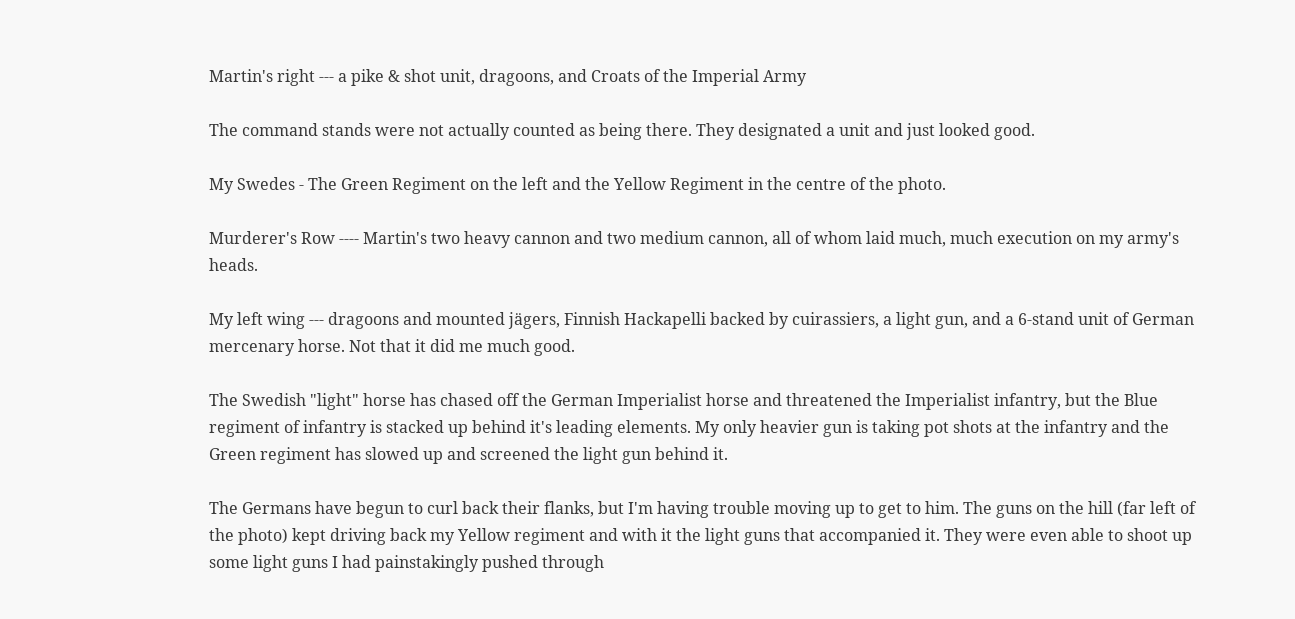Martin's right --- a pike & shot unit, dragoons, and Croats of the Imperial Army

The command stands were not actually counted as being there. They designated a unit and just looked good.

My Swedes - The Green Regiment on the left and the Yellow Regiment in the centre of the photo.

Murderer's Row ---- Martin's two heavy cannon and two medium cannon, all of whom laid much, much execution on my army's heads.

My left wing --- dragoons and mounted jägers, Finnish Hackapelli backed by cuirassiers, a light gun, and a 6-stand unit of German mercenary horse. Not that it did me much good.

The Swedish "light" horse has chased off the German Imperialist horse and threatened the Imperialist infantry, but the Blue regiment of infantry is stacked up behind it's leading elements. My only heavier gun is taking pot shots at the infantry and the Green regiment has slowed up and screened the light gun behind it.

The Germans have begun to curl back their flanks, but I'm having trouble moving up to get to him. The guns on the hill (far left of the photo) kept driving back my Yellow regiment and with it the light guns that accompanied it. They were even able to shoot up some light guns I had painstakingly pushed through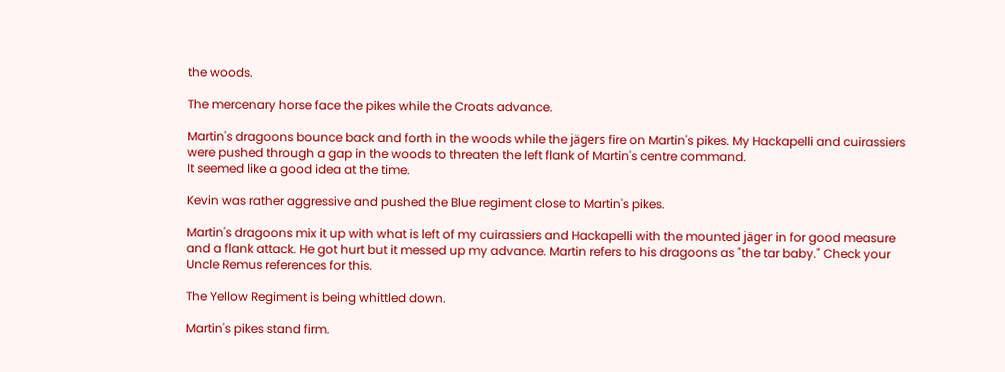the woods.

The mercenary horse face the pikes while the Croats advance.

Martin's dragoons bounce back and forth in the woods while the jägers fire on Martin's pikes. My Hackapelli and cuirassiers were pushed through a gap in the woods to threaten the left flank of Martin's centre command.
It seemed like a good idea at the time.

Kevin was rather aggressive and pushed the Blue regiment close to Martin's pikes.

Martin's dragoons mix it up with what is left of my cuirassiers and Hackapelli with the mounted jäger in for good measure and a flank attack. He got hurt but it messed up my advance. Martin refers to his dragoons as "the tar baby." Check your Uncle Remus references for this.

The Yellow Regiment is being whittled down.

Martin's pikes stand firm.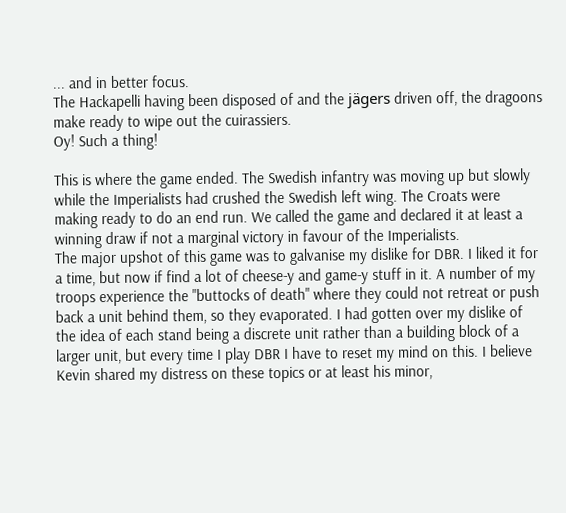... and in better focus.
The Hackapelli having been disposed of and the jägers driven off, the dragoons make ready to wipe out the cuirassiers.
Oy! Such a thing!

This is where the game ended. The Swedish infantry was moving up but slowly while the Imperialists had crushed the Swedish left wing. The Croats were making ready to do an end run. We called the game and declared it at least a winning draw if not a marginal victory in favour of the Imperialists.
The major upshot of this game was to galvanise my dislike for DBR. I liked it for a time, but now if find a lot of cheese-y and game-y stuff in it. A number of my troops experience the "buttocks of death" where they could not retreat or push back a unit behind them, so they evaporated. I had gotten over my dislike of the idea of each stand being a discrete unit rather than a building block of a larger unit, but every time I play DBR I have to reset my mind on this. I believe Kevin shared my distress on these topics or at least his minor,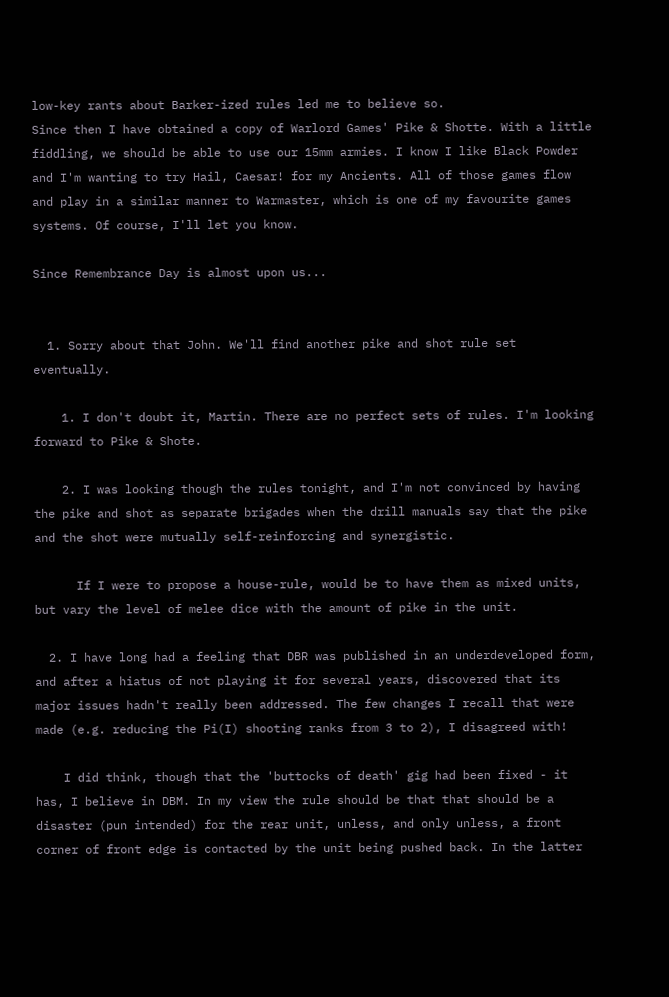low-key rants about Barker-ized rules led me to believe so.
Since then I have obtained a copy of Warlord Games' Pike & Shotte. With a little fiddling, we should be able to use our 15mm armies. I know I like Black Powder and I'm wanting to try Hail, Caesar! for my Ancients. All of those games flow and play in a similar manner to Warmaster, which is one of my favourite games systems. Of course, I'll let you know.

Since Remembrance Day is almost upon us...


  1. Sorry about that John. We'll find another pike and shot rule set eventually.

    1. I don't doubt it, Martin. There are no perfect sets of rules. I'm looking forward to Pike & Shote.

    2. I was looking though the rules tonight, and I'm not convinced by having the pike and shot as separate brigades when the drill manuals say that the pike and the shot were mutually self-reinforcing and synergistic.

      If I were to propose a house-rule, would be to have them as mixed units, but vary the level of melee dice with the amount of pike in the unit.

  2. I have long had a feeling that DBR was published in an underdeveloped form, and after a hiatus of not playing it for several years, discovered that its major issues hadn't really been addressed. The few changes I recall that were made (e.g. reducing the Pi(I) shooting ranks from 3 to 2), I disagreed with!

    I did think, though that the 'buttocks of death' gig had been fixed - it has, I believe in DBM. In my view the rule should be that that should be a disaster (pun intended) for the rear unit, unless, and only unless, a front corner of front edge is contacted by the unit being pushed back. In the latter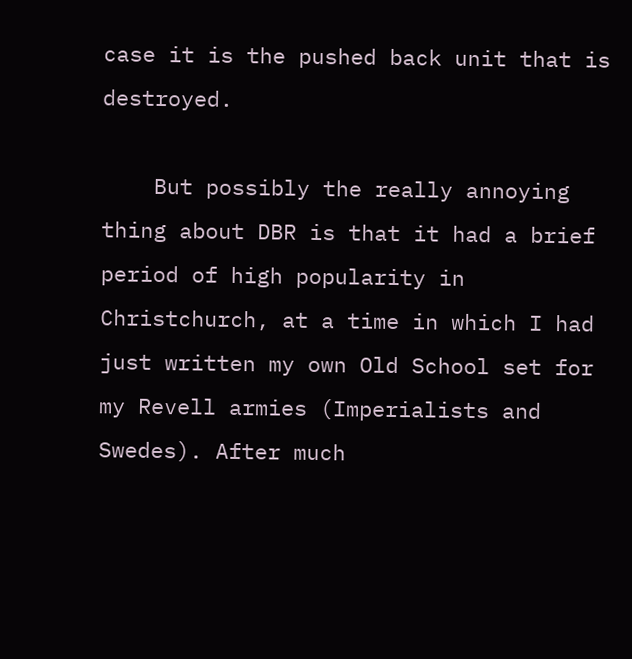case it is the pushed back unit that is destroyed.

    But possibly the really annoying thing about DBR is that it had a brief period of high popularity in Christchurch, at a time in which I had just written my own Old School set for my Revell armies (Imperialists and Swedes). After much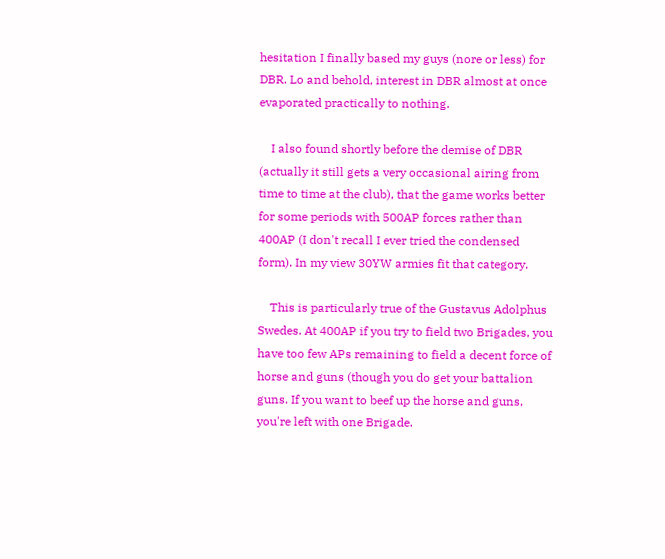hesitation I finally based my guys (nore or less) for DBR. Lo and behold, interest in DBR almost at once evaporated practically to nothing.

    I also found shortly before the demise of DBR (actually it still gets a very occasional airing from time to time at the club), that the game works better for some periods with 500AP forces rather than 400AP (I don't recall I ever tried the condensed form). In my view 30YW armies fit that category.

    This is particularly true of the Gustavus Adolphus Swedes. At 400AP if you try to field two Brigades, you have too few APs remaining to field a decent force of horse and guns (though you do get your battalion guns. If you want to beef up the horse and guns, you're left with one Brigade.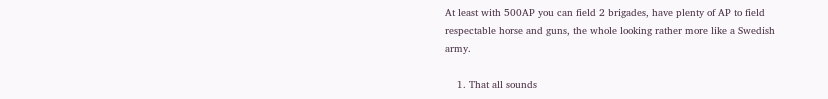At least with 500AP you can field 2 brigades, have plenty of AP to field respectable horse and guns, the whole looking rather more like a Swedish army.

    1. That all sounds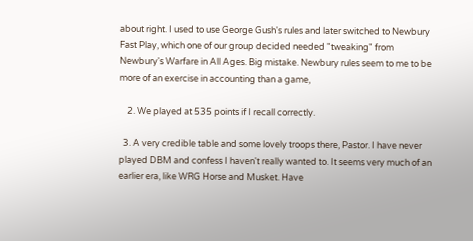about right. I used to use George Gush's rules and later switched to Newbury Fast Play, which one of our group decided needed "tweaking" from Newbury's Warfare in All Ages. Big mistake. Newbury rules seem to me to be more of an exercise in accounting than a game,

    2. We played at 535 points if I recall correctly.

  3. A very credible table and some lovely troops there, Pastor. I have never played DBM and confess I haven't really wanted to. It seems very much of an earlier era, like WRG Horse and Musket. Have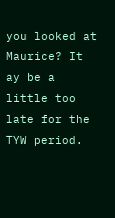you looked at Maurice? It ay be a little too late for the TYW period.